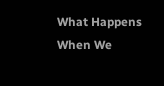What Happens When We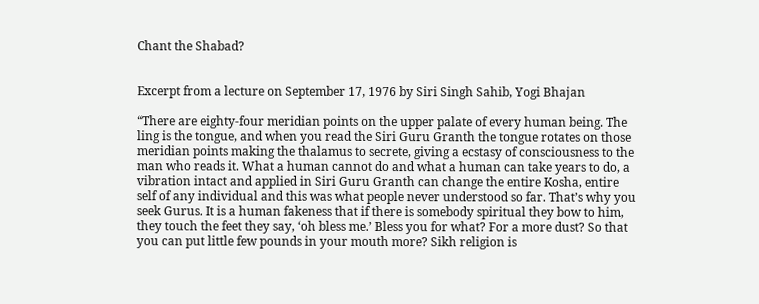Chant the Shabad?


Excerpt from a lecture on September 17, 1976 by Siri Singh Sahib, Yogi Bhajan

“There are eighty-four meridian points on the upper palate of every human being. The ling is the tongue, and when you read the Siri Guru Granth the tongue rotates on those meridian points making the thalamus to secrete, giving a ecstasy of consciousness to the man who reads it. What a human cannot do and what a human can take years to do, a vibration intact and applied in Siri Guru Granth can change the entire Kosha, entire self of any individual and this was what people never understood so far. That’s why you seek Gurus. It is a human fakeness that if there is somebody spiritual they bow to him, they touch the feet they say, ‘oh bless me.’ Bless you for what? For a more dust? So that you can put little few pounds in your mouth more? Sikh religion is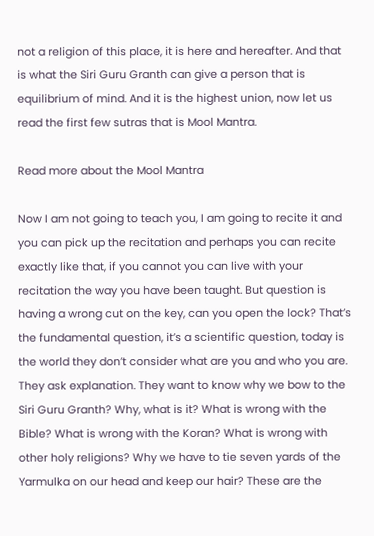not a religion of this place, it is here and hereafter. And that is what the Siri Guru Granth can give a person that is equilibrium of mind. And it is the highest union, now let us read the first few sutras that is Mool Mantra.

Read more about the Mool Mantra

Now I am not going to teach you, I am going to recite it and you can pick up the recitation and perhaps you can recite exactly like that, if you cannot you can live with your recitation the way you have been taught. But question is having a wrong cut on the key, can you open the lock? That’s the fundamental question, it’s a scientific question, today is the world they don’t consider what are you and who you are. They ask explanation. They want to know why we bow to the Siri Guru Granth? Why, what is it? What is wrong with the Bible? What is wrong with the Koran? What is wrong with other holy religions? Why we have to tie seven yards of the Yarmulka on our head and keep our hair? These are the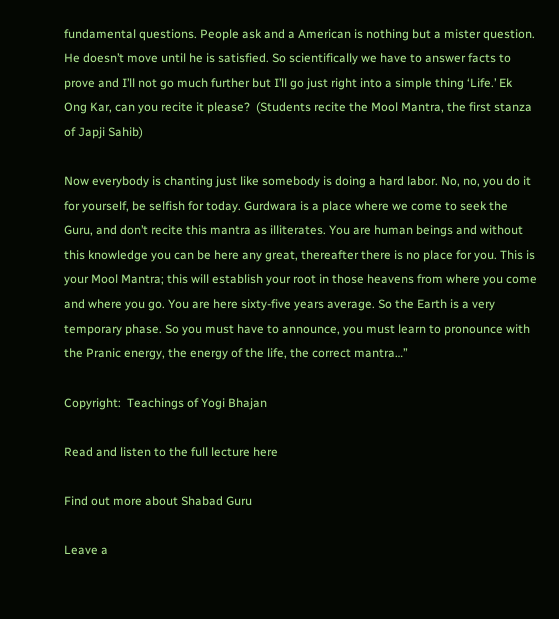fundamental questions. People ask and a American is nothing but a mister question. He doesn’t move until he is satisfied. So scientifically we have to answer facts to prove and I’ll not go much further but I’ll go just right into a simple thing ‘Life.’ Ek Ong Kar, can you recite it please?  (Students recite the Mool Mantra, the first stanza of Japji Sahib)

Now everybody is chanting just like somebody is doing a hard labor. No, no, you do it for yourself, be selfish for today. Gurdwara is a place where we come to seek the Guru, and don’t recite this mantra as illiterates. You are human beings and without this knowledge you can be here any great, thereafter there is no place for you. This is your Mool Mantra; this will establish your root in those heavens from where you come and where you go. You are here sixty-five years average. So the Earth is a very temporary phase. So you must have to announce, you must learn to pronounce with the Pranic energy, the energy of the life, the correct mantra…”

Copyright:  Teachings of Yogi Bhajan

Read and listen to the full lecture here

Find out more about Shabad Guru

Leave a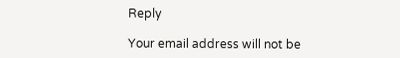Reply

Your email address will not be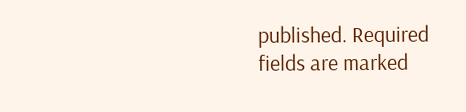published. Required fields are marked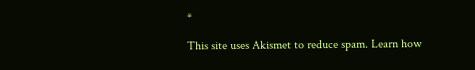*

This site uses Akismet to reduce spam. Learn how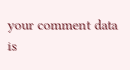your comment data is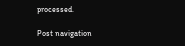processed.

Post navigation